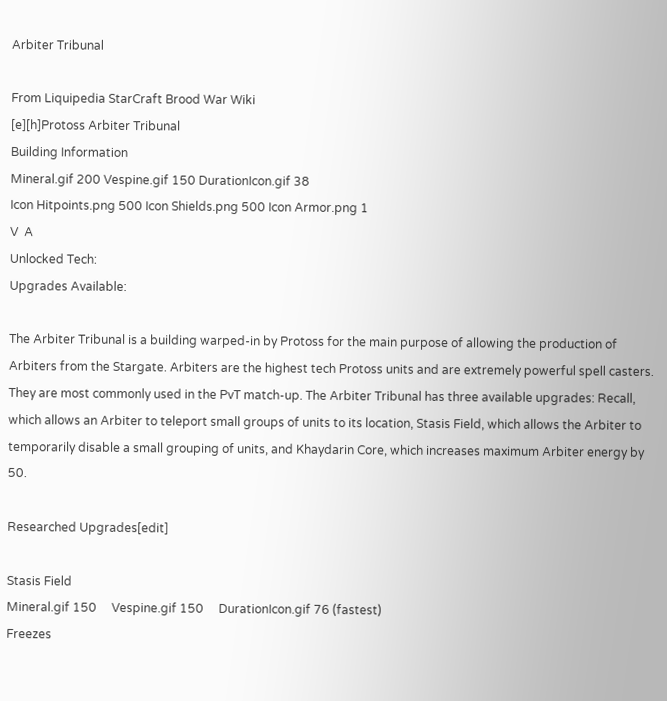Arbiter Tribunal

From Liquipedia StarCraft Brood War Wiki
[e][h]Protoss Arbiter Tribunal
Building Information
Mineral.gif 200 Vespine.gif 150 DurationIcon.gif 38
Icon Hitpoints.png 500 Icon Shields.png 500 Icon Armor.png 1
V  A
Unlocked Tech:
Upgrades Available:

The Arbiter Tribunal is a building warped-in by Protoss for the main purpose of allowing the production of Arbiters from the Stargate. Arbiters are the highest tech Protoss units and are extremely powerful spell casters. They are most commonly used in the PvT match-up. The Arbiter Tribunal has three available upgrades: Recall, which allows an Arbiter to teleport small groups of units to its location, Stasis Field, which allows the Arbiter to temporarily disable a small grouping of units, and Khaydarin Core, which increases maximum Arbiter energy by 50.

Researched Upgrades[edit]

Stasis Field
Mineral.gif 150     Vespine.gif 150     DurationIcon.gif 76 (fastest)
Freezes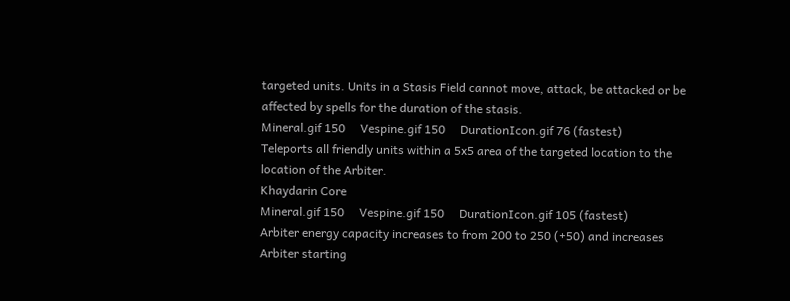targeted units. Units in a Stasis Field cannot move, attack, be attacked or be affected by spells for the duration of the stasis.
Mineral.gif 150     Vespine.gif 150     DurationIcon.gif 76 (fastest)
Teleports all friendly units within a 5x5 area of the targeted location to the location of the Arbiter.
Khaydarin Core
Mineral.gif 150     Vespine.gif 150     DurationIcon.gif 105 (fastest)
Arbiter energy capacity increases to from 200 to 250 (+50) and increases Arbiter starting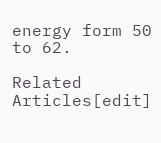energy form 50 to 62.

Related Articles[edit]